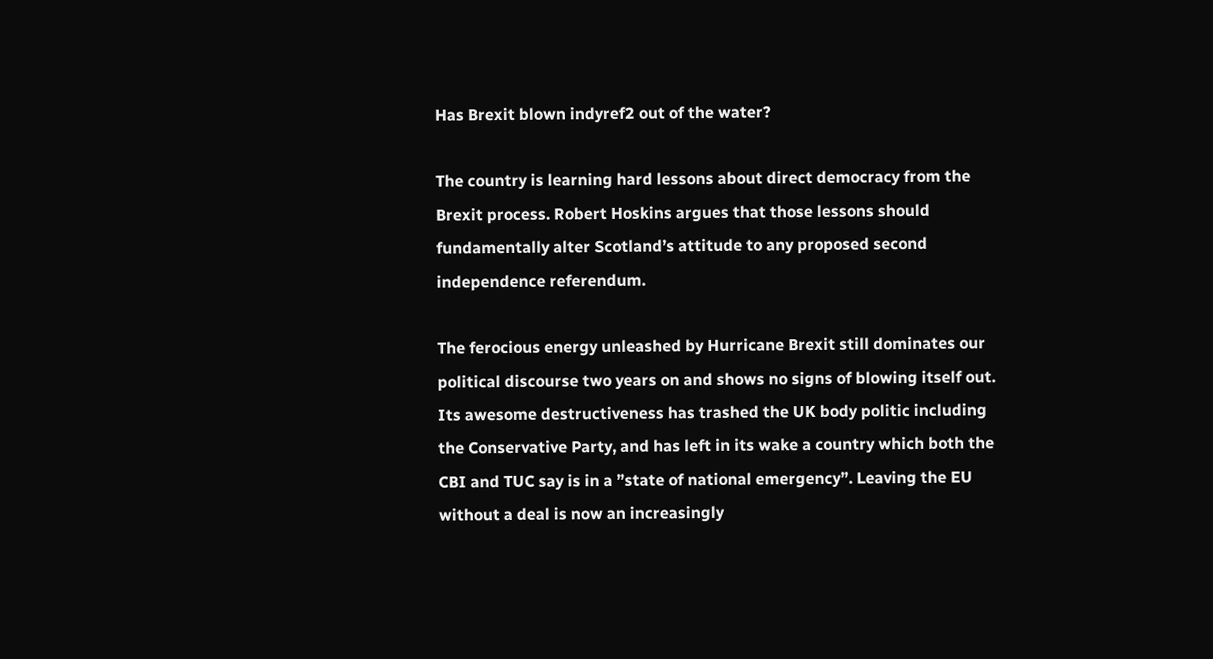Has Brexit blown indyref2 out of the water?

The country is learning hard lessons about direct democracy from the Brexit process. Robert Hoskins argues that those lessons should fundamentally alter Scotland’s attitude to any proposed second independence referendum.

The ferocious energy unleashed by Hurricane Brexit still dominates our political discourse two years on and shows no signs of blowing itself out. Its awesome destructiveness has trashed the UK body politic including the Conservative Party, and has left in its wake a country which both the CBI and TUC say is in a ”state of national emergency”. Leaving the EU without a deal is now an increasingly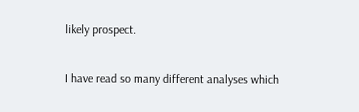likely prospect.

I have read so many different analyses which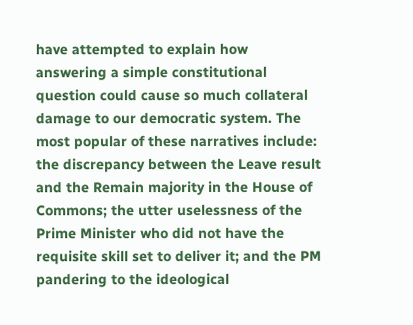have attempted to explain how answering a simple constitutional question could cause so much collateral damage to our democratic system. The most popular of these narratives include: the discrepancy between the Leave result and the Remain majority in the House of Commons; the utter uselessness of the Prime Minister who did not have the requisite skill set to deliver it; and the PM pandering to the ideological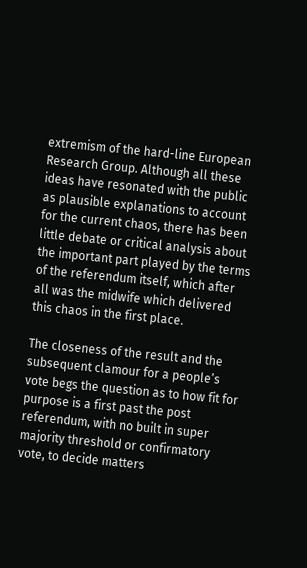extremism of the hard-line European Research Group. Although all these ideas have resonated with the public as plausible explanations to account for the current chaos, there has been little debate or critical analysis about the important part played by the terms of the referendum itself, which after all was the midwife which delivered this chaos in the first place.

The closeness of the result and the subsequent clamour for a people’s vote begs the question as to how fit for purpose is a first past the post referendum, with no built in super majority threshold or confirmatory vote, to decide matters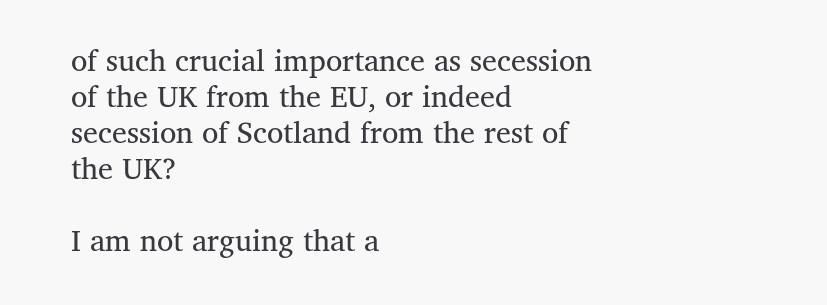of such crucial importance as secession of the UK from the EU, or indeed secession of Scotland from the rest of the UK?

I am not arguing that a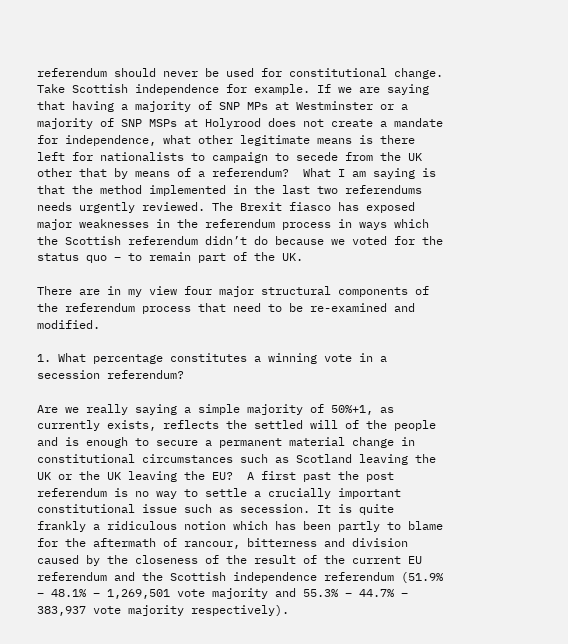referendum should never be used for constitutional change. Take Scottish independence for example. If we are saying that having a majority of SNP MPs at Westminster or a majority of SNP MSPs at Holyrood does not create a mandate for independence, what other legitimate means is there left for nationalists to campaign to secede from the UK other that by means of a referendum?  What I am saying is that the method implemented in the last two referendums needs urgently reviewed. The Brexit fiasco has exposed major weaknesses in the referendum process in ways which the Scottish referendum didn’t do because we voted for the status quo – to remain part of the UK.

There are in my view four major structural components of the referendum process that need to be re-examined and modified.

1. What percentage constitutes a winning vote in a secession referendum?

Are we really saying a simple majority of 50%+1, as currently exists, reflects the settled will of the people and is enough to secure a permanent material change in constitutional circumstances such as Scotland leaving the UK or the UK leaving the EU?  A first past the post referendum is no way to settle a crucially important constitutional issue such as secession. It is quite frankly a ridiculous notion which has been partly to blame for the aftermath of rancour, bitterness and division caused by the closeness of the result of the current EU referendum and the Scottish independence referendum (51.9% – 48.1% – 1,269,501 vote majority and 55.3% – 44.7% – 383,937 vote majority respectively).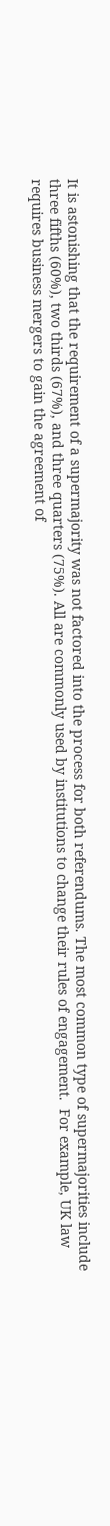It is astonishing that the requirement of a supermajority was not factored into the process for both referendums. The most common type of supermajorities include three fifths (60%), two thirds (67%), and three quarters (75%). All are commonly used by institutions to change their rules of engagement.  For example, UK law requires business mergers to gain the agreement of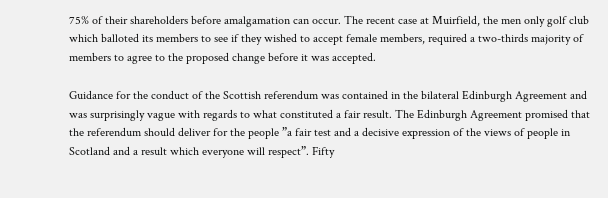75% of their shareholders before amalgamation can occur. The recent case at Muirfield, the men only golf club which balloted its members to see if they wished to accept female members, required a two-thirds majority of members to agree to the proposed change before it was accepted.

Guidance for the conduct of the Scottish referendum was contained in the bilateral Edinburgh Agreement and was surprisingly vague with regards to what constituted a fair result. The Edinburgh Agreement promised that the referendum should deliver for the people ”a fair test and a decisive expression of the views of people in Scotland and a result which everyone will respect”. Fifty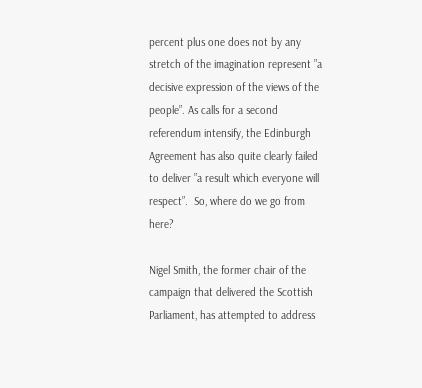percent plus one does not by any stretch of the imagination represent ”a decisive expression of the views of the people”. As calls for a second referendum intensify, the Edinburgh Agreement has also quite clearly failed to deliver ”a result which everyone will respect”.  So, where do we go from here?

Nigel Smith, the former chair of the campaign that delivered the Scottish Parliament, has attempted to address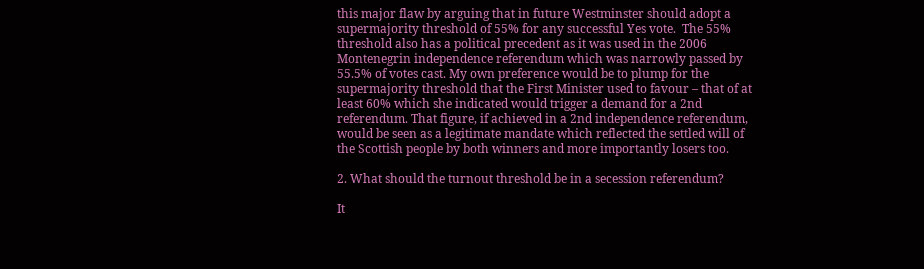this major flaw by arguing that in future Westminster should adopt a supermajority threshold of 55% for any successful Yes vote.  The 55% threshold also has a political precedent as it was used in the 2006 Montenegrin independence referendum which was narrowly passed by 55.5% of votes cast. My own preference would be to plump for the supermajority threshold that the First Minister used to favour – that of at least 60% which she indicated would trigger a demand for a 2nd referendum. That figure, if achieved in a 2nd independence referendum, would be seen as a legitimate mandate which reflected the settled will of the Scottish people by both winners and more importantly losers too.

2. What should the turnout threshold be in a secession referendum?

It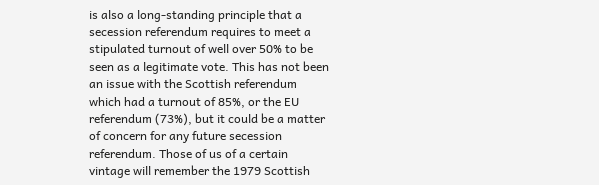is also a long-standing principle that a secession referendum requires to meet a stipulated turnout of well over 50% to be seen as a legitimate vote. This has not been an issue with the Scottish referendum which had a turnout of 85%, or the EU referendum (73%), but it could be a matter of concern for any future secession referendum. Those of us of a certain vintage will remember the 1979 Scottish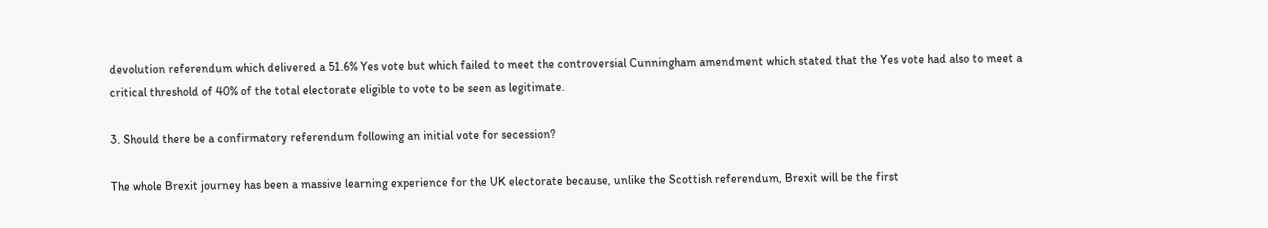devolution referendum which delivered a 51.6% Yes vote but which failed to meet the controversial Cunningham amendment which stated that the Yes vote had also to meet a critical threshold of 40% of the total electorate eligible to vote to be seen as legitimate.

3. Should there be a confirmatory referendum following an initial vote for secession?

The whole Brexit journey has been a massive learning experience for the UK electorate because, unlike the Scottish referendum, Brexit will be the first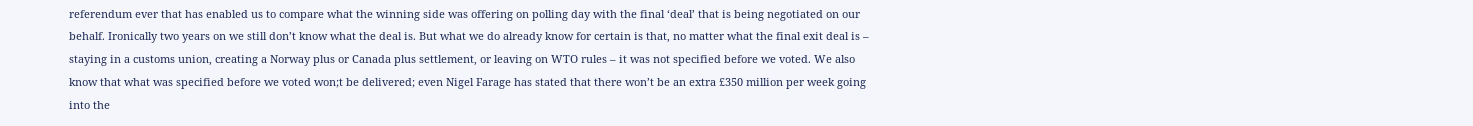referendum ever that has enabled us to compare what the winning side was offering on polling day with the final ‘deal’ that is being negotiated on our behalf. Ironically two years on we still don’t know what the deal is. But what we do already know for certain is that, no matter what the final exit deal is – staying in a customs union, creating a Norway plus or Canada plus settlement, or leaving on WTO rules – it was not specified before we voted. We also know that what was specified before we voted won;t be delivered; even Nigel Farage has stated that there won’t be an extra £350 million per week going into the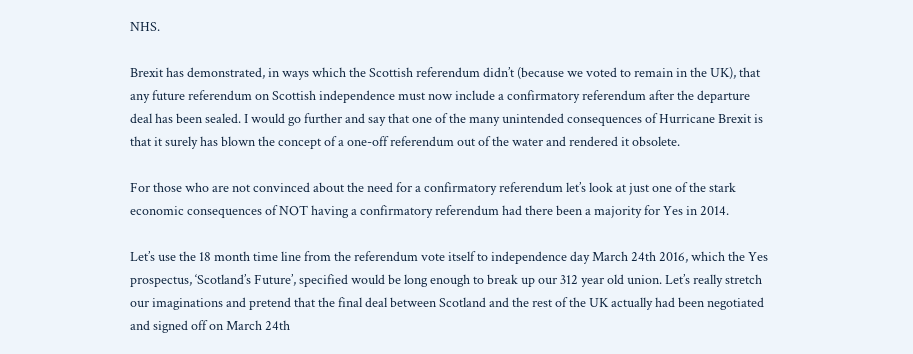NHS.

Brexit has demonstrated, in ways which the Scottish referendum didn’t (because we voted to remain in the UK), that any future referendum on Scottish independence must now include a confirmatory referendum after the departure deal has been sealed. I would go further and say that one of the many unintended consequences of Hurricane Brexit is that it surely has blown the concept of a one-off referendum out of the water and rendered it obsolete.

For those who are not convinced about the need for a confirmatory referendum let’s look at just one of the stark economic consequences of NOT having a confirmatory referendum had there been a majority for Yes in 2014.

Let’s use the 18 month time line from the referendum vote itself to independence day March 24th 2016, which the Yes prospectus, ‘Scotland’s Future’, specified would be long enough to break up our 312 year old union. Let’s really stretch our imaginations and pretend that the final deal between Scotland and the rest of the UK actually had been negotiated and signed off on March 24th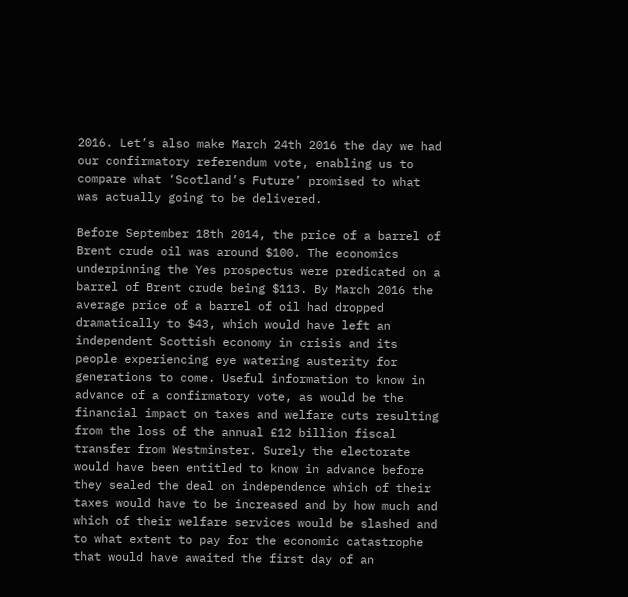2016. Let’s also make March 24th 2016 the day we had our confirmatory referendum vote, enabling us to compare what ‘Scotland’s Future’ promised to what was actually going to be delivered.

Before September 18th 2014, the price of a barrel of Brent crude oil was around $100. The economics underpinning the Yes prospectus were predicated on a barrel of Brent crude being $113. By March 2016 the average price of a barrel of oil had dropped dramatically to $43, which would have left an independent Scottish economy in crisis and its people experiencing eye watering austerity for generations to come. Useful information to know in advance of a confirmatory vote, as would be the financial impact on taxes and welfare cuts resulting from the loss of the annual £12 billion fiscal transfer from Westminster. Surely the electorate would have been entitled to know in advance before they sealed the deal on independence which of their taxes would have to be increased and by how much and which of their welfare services would be slashed and to what extent to pay for the economic catastrophe that would have awaited the first day of an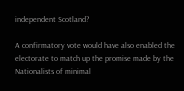independent Scotland?

A confirmatory vote would have also enabled the electorate to match up the promise made by the Nationalists of minimal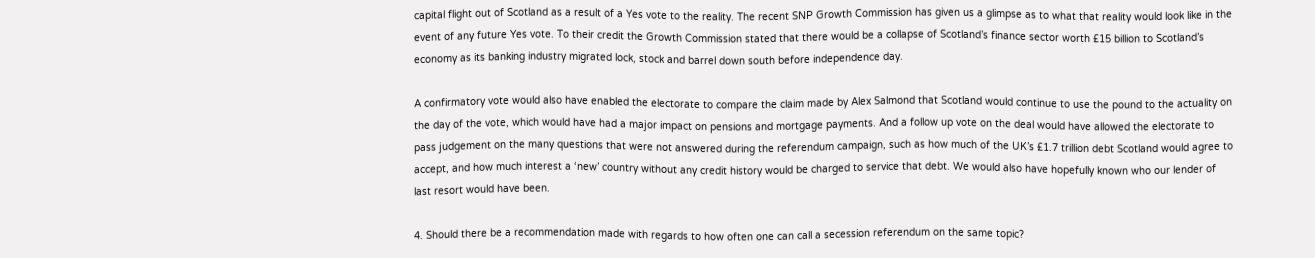capital flight out of Scotland as a result of a Yes vote to the reality. The recent SNP Growth Commission has given us a glimpse as to what that reality would look like in the event of any future Yes vote. To their credit the Growth Commission stated that there would be a collapse of Scotland’s finance sector worth £15 billion to Scotland’s economy as its banking industry migrated lock, stock and barrel down south before independence day.

A confirmatory vote would also have enabled the electorate to compare the claim made by Alex Salmond that Scotland would continue to use the pound to the actuality on the day of the vote, which would have had a major impact on pensions and mortgage payments. And a follow up vote on the deal would have allowed the electorate to pass judgement on the many questions that were not answered during the referendum campaign, such as how much of the UK’s £1.7 trillion debt Scotland would agree to accept, and how much interest a ‘new’ country without any credit history would be charged to service that debt. We would also have hopefully known who our lender of last resort would have been.

4. Should there be a recommendation made with regards to how often one can call a secession referendum on the same topic?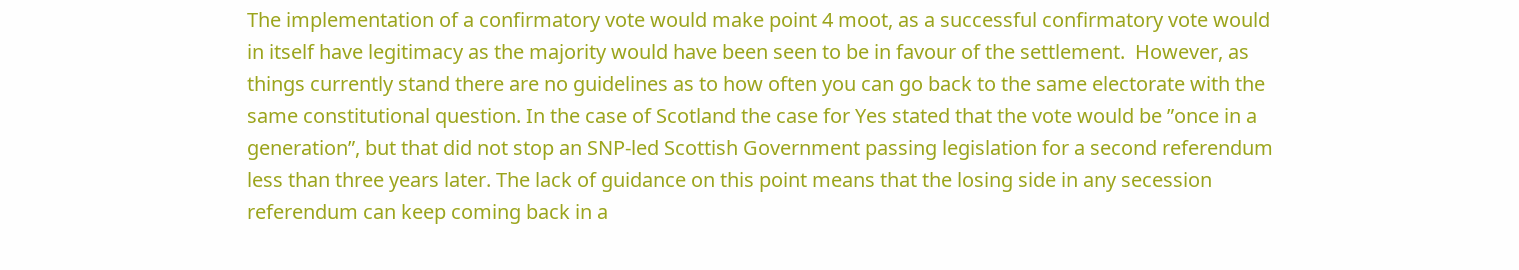The implementation of a confirmatory vote would make point 4 moot, as a successful confirmatory vote would in itself have legitimacy as the majority would have been seen to be in favour of the settlement.  However, as things currently stand there are no guidelines as to how often you can go back to the same electorate with the same constitutional question. In the case of Scotland the case for Yes stated that the vote would be ”once in a generation”, but that did not stop an SNP-led Scottish Government passing legislation for a second referendum less than three years later. The lack of guidance on this point means that the losing side in any secession referendum can keep coming back in a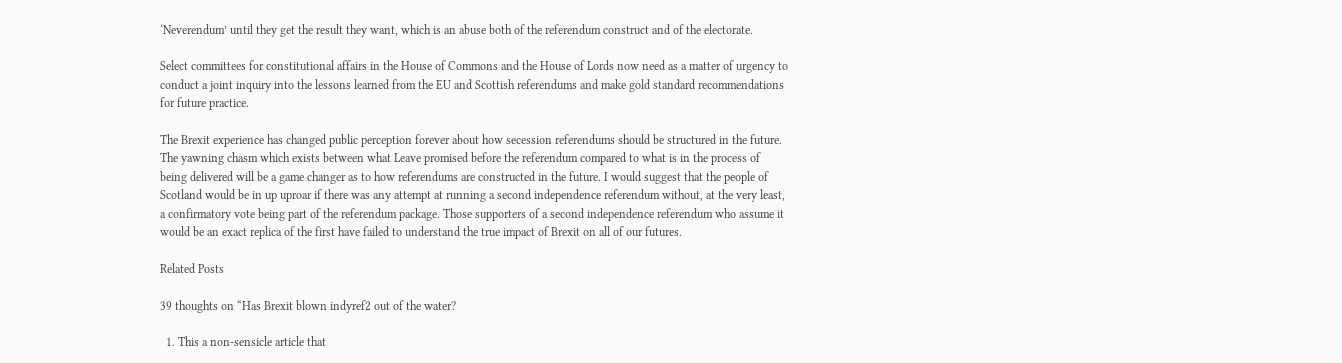‘Neverendum’ until they get the result they want, which is an abuse both of the referendum construct and of the electorate.

Select committees for constitutional affairs in the House of Commons and the House of Lords now need as a matter of urgency to conduct a joint inquiry into the lessons learned from the EU and Scottish referendums and make gold standard recommendations for future practice.

The Brexit experience has changed public perception forever about how secession referendums should be structured in the future.  The yawning chasm which exists between what Leave promised before the referendum compared to what is in the process of being delivered will be a game changer as to how referendums are constructed in the future. I would suggest that the people of Scotland would be in up uproar if there was any attempt at running a second independence referendum without, at the very least, a confirmatory vote being part of the referendum package. Those supporters of a second independence referendum who assume it would be an exact replica of the first have failed to understand the true impact of Brexit on all of our futures.

Related Posts

39 thoughts on “Has Brexit blown indyref2 out of the water?

  1. This a non-sensicle article that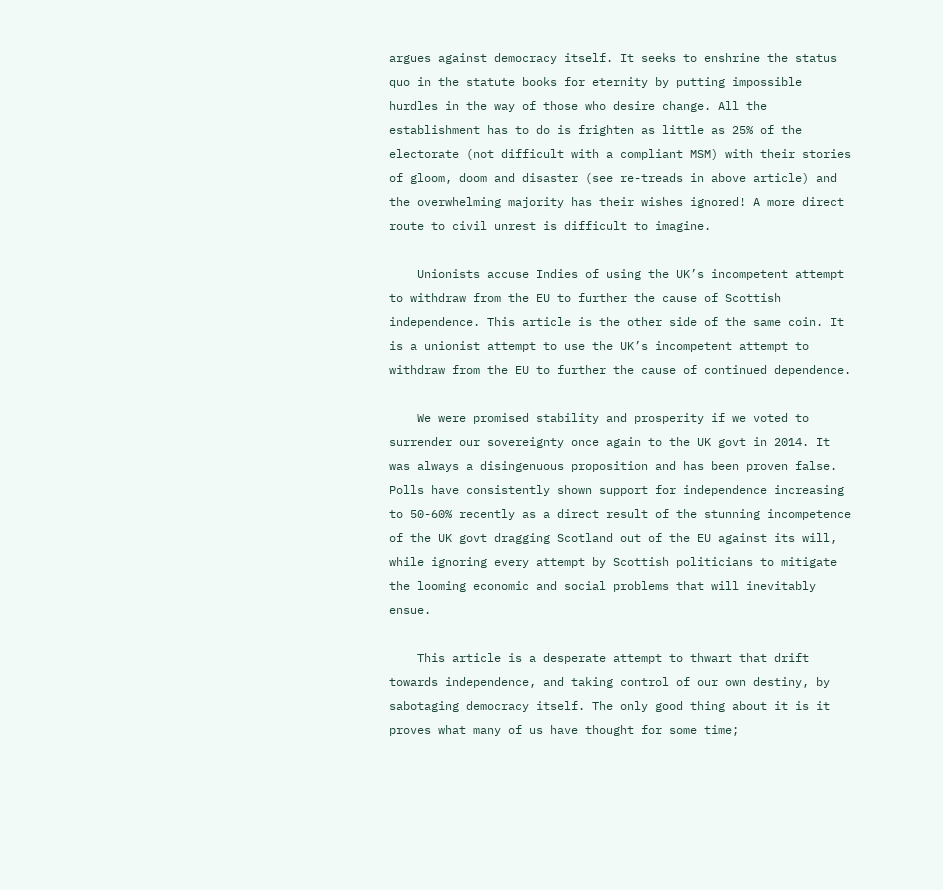argues against democracy itself. It seeks to enshrine the status quo in the statute books for eternity by putting impossible hurdles in the way of those who desire change. All the establishment has to do is frighten as little as 25% of the electorate (not difficult with a compliant MSM) with their stories of gloom, doom and disaster (see re-treads in above article) and the overwhelming majority has their wishes ignored! A more direct route to civil unrest is difficult to imagine.

    Unionists accuse Indies of using the UK’s incompetent attempt to withdraw from the EU to further the cause of Scottish independence. This article is the other side of the same coin. It is a unionist attempt to use the UK’s incompetent attempt to withdraw from the EU to further the cause of continued dependence.

    We were promised stability and prosperity if we voted to surrender our sovereignty once again to the UK govt in 2014. It was always a disingenuous proposition and has been proven false. Polls have consistently shown support for independence increasing to 50-60% recently as a direct result of the stunning incompetence of the UK govt dragging Scotland out of the EU against its will, while ignoring every attempt by Scottish politicians to mitigate the looming economic and social problems that will inevitably ensue.

    This article is a desperate attempt to thwart that drift towards independence, and taking control of our own destiny, by sabotaging democracy itself. The only good thing about it is it proves what many of us have thought for some time;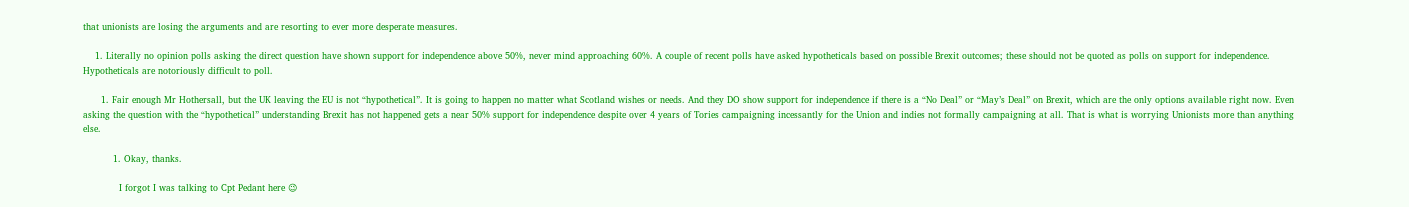that unionists are losing the arguments and are resorting to ever more desperate measures.

    1. Literally no opinion polls asking the direct question have shown support for independence above 50%, never mind approaching 60%. A couple of recent polls have asked hypotheticals based on possible Brexit outcomes; these should not be quoted as polls on support for independence. Hypotheticals are notoriously difficult to poll.

      1. Fair enough Mr Hothersall, but the UK leaving the EU is not “hypothetical”. It is going to happen no matter what Scotland wishes or needs. And they DO show support for independence if there is a “No Deal” or “May’s Deal” on Brexit, which are the only options available right now. Even asking the question with the “hypothetical” understanding Brexit has not happened gets a near 50% support for independence despite over 4 years of Tories campaigning incessantly for the Union and indies not formally campaigning at all. That is what is worrying Unionists more than anything else.

          1. Okay, thanks.

            I forgot I was talking to Cpt Pedant here 😉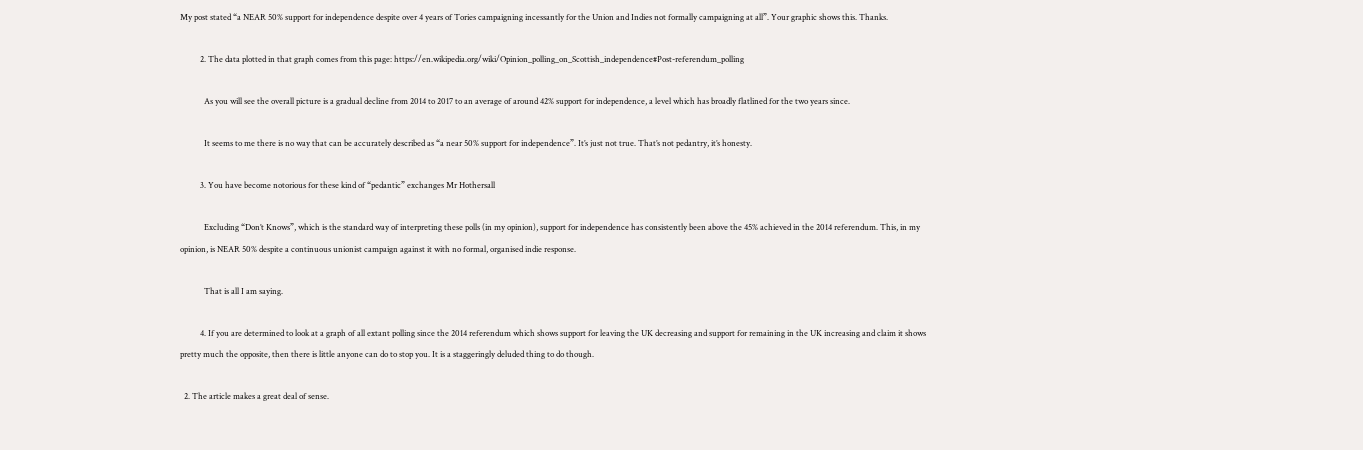My post stated “a NEAR 50% support for independence despite over 4 years of Tories campaigning incessantly for the Union and Indies not formally campaigning at all”. Your graphic shows this. Thanks.

          2. The data plotted in that graph comes from this page: https://en.wikipedia.org/wiki/Opinion_polling_on_Scottish_independence#Post-referendum_polling

            As you will see the overall picture is a gradual decline from 2014 to 2017 to an average of around 42% support for independence, a level which has broadly flatlined for the two years since.

            It seems to me there is no way that can be accurately described as “a near 50% support for independence”. It’s just not true. That’s not pedantry, it’s honesty.

          3. You have become notorious for these kind of “pedantic” exchanges Mr Hothersall

            Excluding “Don’t Knows”, which is the standard way of interpreting these polls (in my opinion), support for independence has consistently been above the 45% achieved in the 2014 referendum. This, in my opinion, is NEAR 50% despite a continuous unionist campaign against it with no formal, organised indie response.

            That is all I am saying.

          4. If you are determined to look at a graph of all extant polling since the 2014 referendum which shows support for leaving the UK decreasing and support for remaining in the UK increasing and claim it shows pretty much the opposite, then there is little anyone can do to stop you. It is a staggeringly deluded thing to do though.

  2. The article makes a great deal of sense.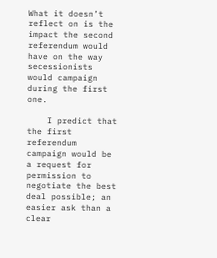What it doesn’t reflect on is the impact the second referendum would have on the way secessionists would campaign during the first one.

    I predict that the first referendum campaign would be a request for permission to negotiate the best deal possible; an easier ask than a clear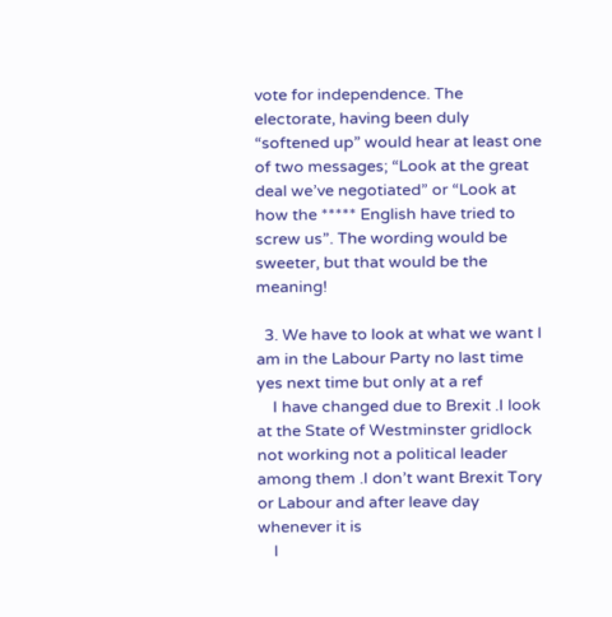vote for independence. The electorate, having been duly “softened up” would hear at least one of two messages; “Look at the great deal we’ve negotiated” or “Look at how the ***** English have tried to screw us”. The wording would be sweeter, but that would be the meaning!

  3. We have to look at what we want I am in the Labour Party no last time yes next time but only at a ref
    I have changed due to Brexit .I look at the State of Westminster gridlock not working not a political leader among them .I don’t want Brexit Tory or Labour and after leave day whenever it is
    I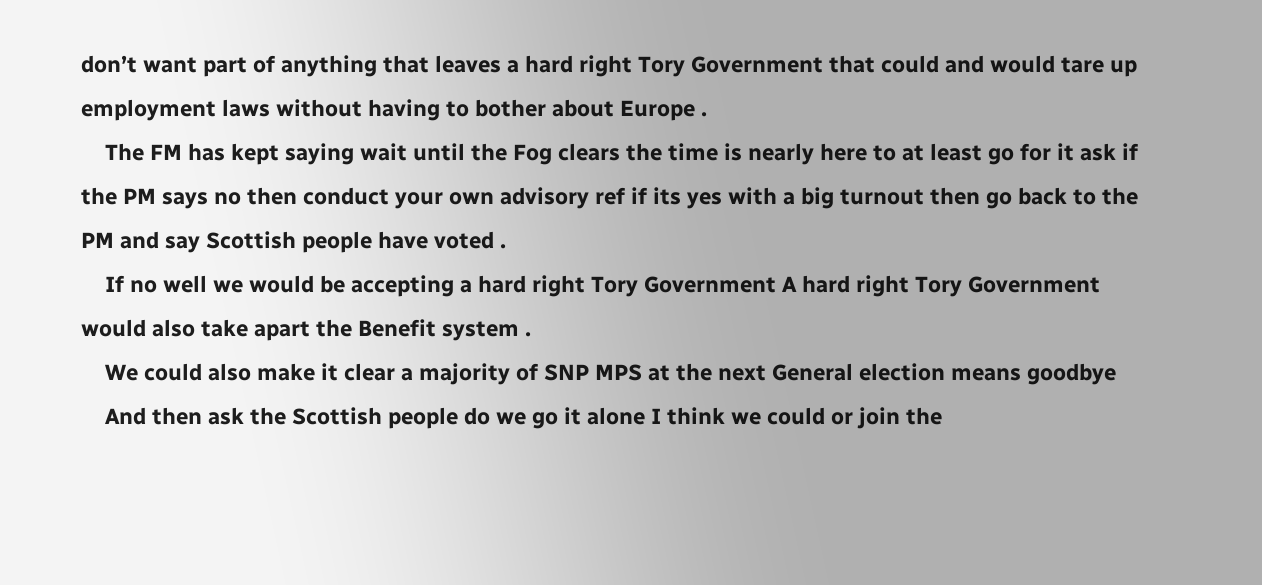don’t want part of anything that leaves a hard right Tory Government that could and would tare up employment laws without having to bother about Europe .
    The FM has kept saying wait until the Fog clears the time is nearly here to at least go for it ask if the PM says no then conduct your own advisory ref if its yes with a big turnout then go back to the PM and say Scottish people have voted .
    If no well we would be accepting a hard right Tory Government A hard right Tory Government would also take apart the Benefit system .
    We could also make it clear a majority of SNP MPS at the next General election means goodbye
    And then ask the Scottish people do we go it alone I think we could or join the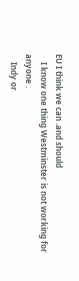EU I think we can .and should
    I know one thing Westminster is not working for anyone .
    Indy or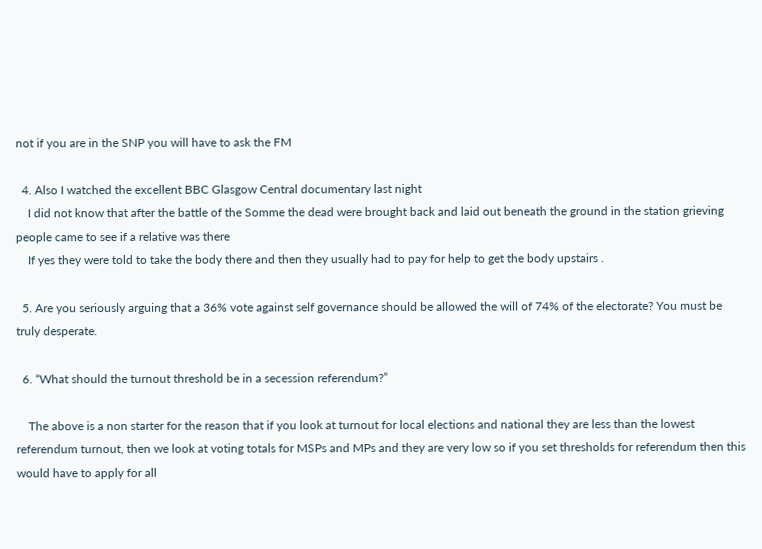not if you are in the SNP you will have to ask the FM

  4. Also I watched the excellent BBC Glasgow Central documentary last night
    I did not know that after the battle of the Somme the dead were brought back and laid out beneath the ground in the station grieving people came to see if a relative was there
    If yes they were told to take the body there and then they usually had to pay for help to get the body upstairs .

  5. Are you seriously arguing that a 36% vote against self governance should be allowed the will of 74% of the electorate? You must be truly desperate.

  6. “What should the turnout threshold be in a secession referendum?”

    The above is a non starter for the reason that if you look at turnout for local elections and national they are less than the lowest referendum turnout, then we look at voting totals for MSPs and MPs and they are very low so if you set thresholds for referendum then this would have to apply for all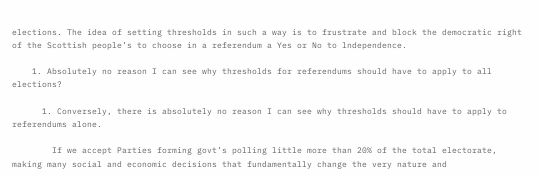elections. The idea of setting thresholds in such a way is to frustrate and block the democratic right of the Scottish people’s to choose in a referendum a Yes or No to lndependence.

    1. Absolutely no reason I can see why thresholds for referendums should have to apply to all elections?

      1. Conversely, there is absolutely no reason I can see why thresholds should have to apply to referendums alone.

        If we accept Parties forming govt’s polling little more than 20% of the total electorate, making many social and economic decisions that fundamentally change the very nature and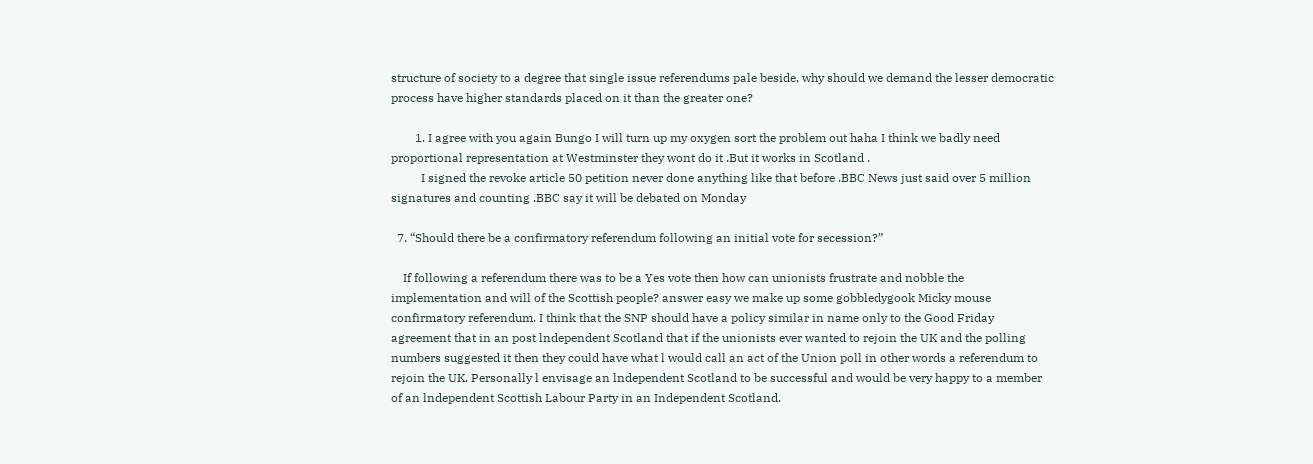structure of society to a degree that single issue referendums pale beside, why should we demand the lesser democratic process have higher standards placed on it than the greater one?

        1. I agree with you again Bungo I will turn up my oxygen sort the problem out haha I think we badly need proportional representation at Westminster they wont do it .But it works in Scotland .
          I signed the revoke article 50 petition never done anything like that before .BBC News just said over 5 million signatures and counting .BBC say it will be debated on Monday

  7. “Should there be a confirmatory referendum following an initial vote for secession?”

    If following a referendum there was to be a Yes vote then how can unionists frustrate and nobble the implementation and will of the Scottish people? answer easy we make up some gobbledygook Micky mouse confirmatory referendum. I think that the SNP should have a policy similar in name only to the Good Friday agreement that in an post lndependent Scotland that if the unionists ever wanted to rejoin the UK and the polling numbers suggested it then they could have what l would call an act of the Union poll in other words a referendum to rejoin the UK. Personally l envisage an lndependent Scotland to be successful and would be very happy to a member of an lndependent Scottish Labour Party in an Independent Scotland.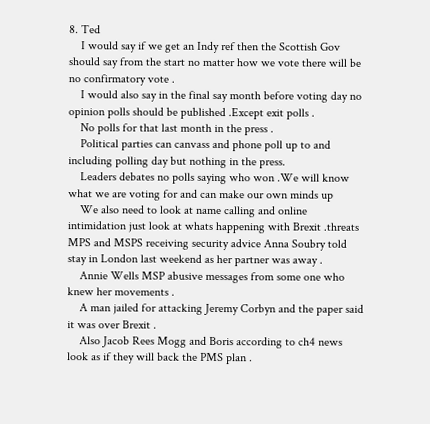8. Ted
    I would say if we get an Indy ref then the Scottish Gov should say from the start no matter how we vote there will be no confirmatory vote .
    I would also say in the final say month before voting day no opinion polls should be published .Except exit polls .
    No polls for that last month in the press .
    Political parties can canvass and phone poll up to and including polling day but nothing in the press.
    Leaders debates no polls saying who won .We will know what we are voting for and can make our own minds up
    We also need to look at name calling and online intimidation just look at whats happening with Brexit .threats MPS and MSPS receiving security advice Anna Soubry told stay in London last weekend as her partner was away .
    Annie Wells MSP abusive messages from some one who knew her movements .
    A man jailed for attacking Jeremy Corbyn and the paper said it was over Brexit .
    Also Jacob Rees Mogg and Boris according to ch4 news look as if they will back the PMS plan .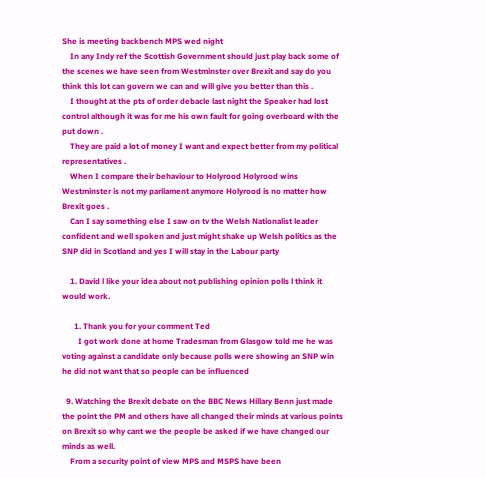She is meeting backbench MPS wed night
    In any Indy ref the Scottish Government should just play back some of the scenes we have seen from Westminster over Brexit and say do you think this lot can govern we can and will give you better than this .
    I thought at the pts of order debacle last night the Speaker had lost control although it was for me his own fault for going overboard with the put down .
    They are paid a lot of money I want and expect better from my political representatives .
    When I compare their behaviour to Holyrood Holyrood wins Westminster is not my parliament anymore Holyrood is no matter how Brexit goes .
    Can I say something else I saw on tv the Welsh Nationalist leader confident and well spoken and just might shake up Welsh politics as the SNP did in Scotland and yes I will stay in the Labour party

    1. David l like your idea about not publishing opinion polls l think it would work.

      1. Thank you for your comment Ted
        I got work done at home Tradesman from Glasgow told me he was voting against a candidate only because polls were showing an SNP win he did not want that so people can be influenced

  9. Watching the Brexit debate on the BBC News Hillary Benn just made the point the PM and others have all changed their minds at various points on Brexit so why cant we the people be asked if we have changed our minds as well.
    From a security point of view MPS and MSPS have been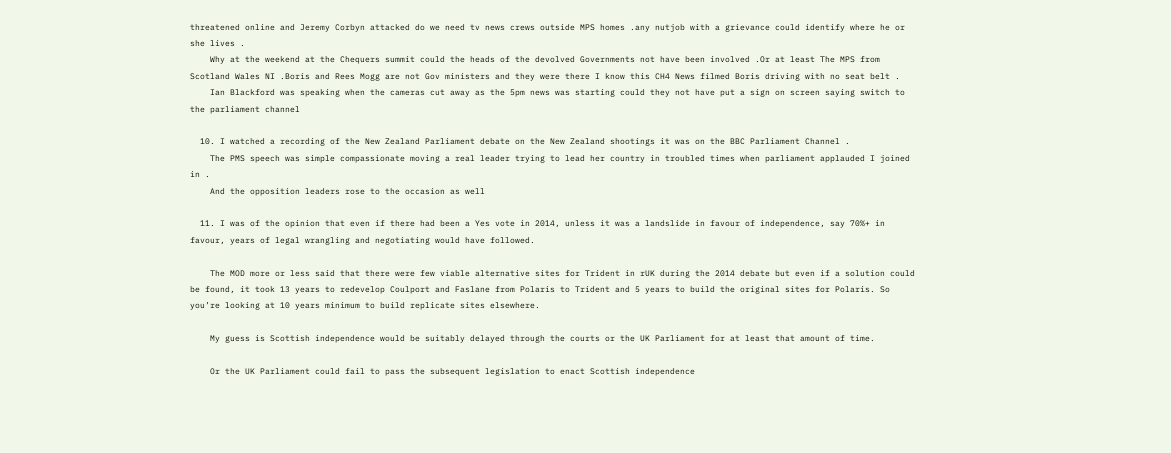threatened online and Jeremy Corbyn attacked do we need tv news crews outside MPS homes .any nutjob with a grievance could identify where he or she lives .
    Why at the weekend at the Chequers summit could the heads of the devolved Governments not have been involved .Or at least The MPS from Scotland Wales NI .Boris and Rees Mogg are not Gov ministers and they were there I know this CH4 News filmed Boris driving with no seat belt .
    Ian Blackford was speaking when the cameras cut away as the 5pm news was starting could they not have put a sign on screen saying switch to the parliament channel

  10. I watched a recording of the New Zealand Parliament debate on the New Zealand shootings it was on the BBC Parliament Channel .
    The PMS speech was simple compassionate moving a real leader trying to lead her country in troubled times when parliament applauded I joined in .
    And the opposition leaders rose to the occasion as well

  11. I was of the opinion that even if there had been a Yes vote in 2014, unless it was a landslide in favour of independence, say 70%+ in favour, years of legal wrangling and negotiating would have followed.

    The MOD more or less said that there were few viable alternative sites for Trident in rUK during the 2014 debate but even if a solution could be found, it took 13 years to redevelop Coulport and Faslane from Polaris to Trident and 5 years to build the original sites for Polaris. So you’re looking at 10 years minimum to build replicate sites elsewhere.

    My guess is Scottish independence would be suitably delayed through the courts or the UK Parliament for at least that amount of time.

    Or the UK Parliament could fail to pass the subsequent legislation to enact Scottish independence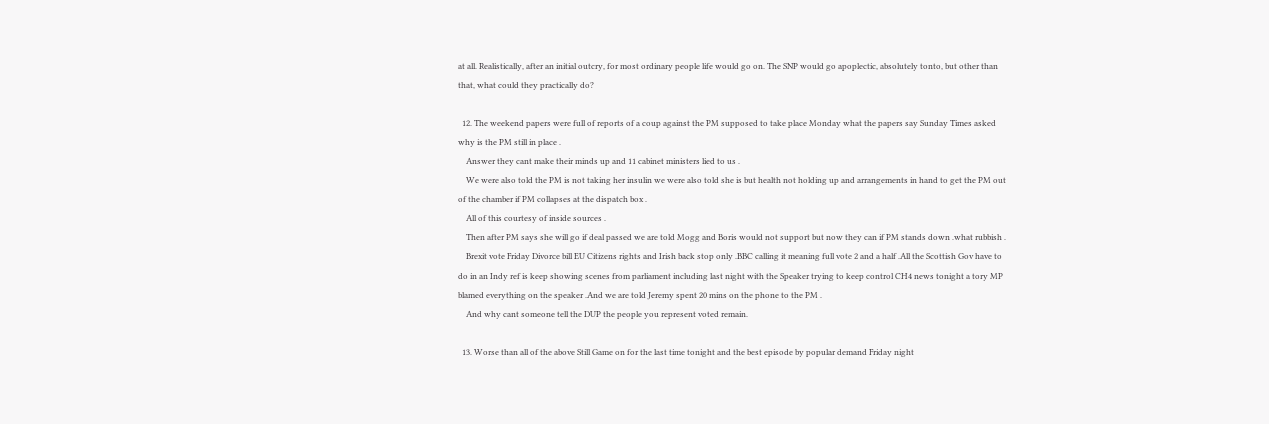at all. Realistically, after an initial outcry, for most ordinary people life would go on. The SNP would go apoplectic, absolutely tonto, but other than that, what could they practically do?

  12. The weekend papers were full of reports of a coup against the PM supposed to take place Monday what the papers say Sunday Times asked why is the PM still in place .
    Answer they cant make their minds up and 11 cabinet ministers lied to us .
    We were also told the PM is not taking her insulin we were also told she is but health not holding up and arrangements in hand to get the PM out of the chamber if PM collapses at the dispatch box .
    All of this courtesy of inside sources .
    Then after PM says she will go if deal passed we are told Mogg and Boris would not support but now they can if PM stands down .what rubbish .
    Brexit vote Friday Divorce bill EU Citizens rights and Irish back stop only .BBC calling it meaning full vote 2 and a half .All the Scottish Gov have to do in an Indy ref is keep showing scenes from parliament including last night with the Speaker trying to keep control CH4 news tonight a tory MP blamed everything on the speaker .And we are told Jeremy spent 20 mins on the phone to the PM .
    And why cant someone tell the DUP the people you represent voted remain.

  13. Worse than all of the above Still Game on for the last time tonight and the best episode by popular demand Friday night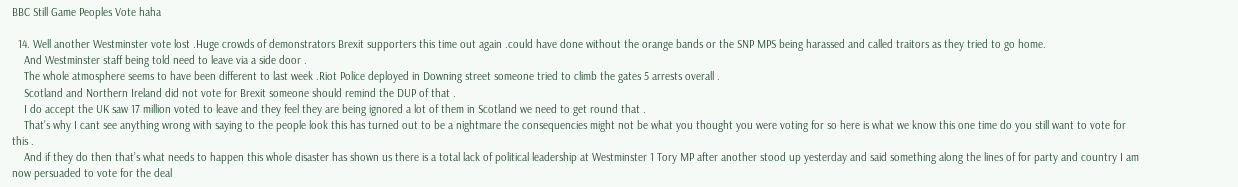BBC Still Game Peoples Vote haha

  14. Well another Westminster vote lost .Huge crowds of demonstrators Brexit supporters this time out again .could have done without the orange bands or the SNP MPS being harassed and called traitors as they tried to go home.
    And Westminster staff being told need to leave via a side door .
    The whole atmosphere seems to have been different to last week .Riot Police deployed in Downing street someone tried to climb the gates 5 arrests overall .
    Scotland and Northern Ireland did not vote for Brexit someone should remind the DUP of that .
    I do accept the UK saw 17 million voted to leave and they feel they are being ignored a lot of them in Scotland we need to get round that .
    That’s why I cant see anything wrong with saying to the people look this has turned out to be a nightmare the consequencies might not be what you thought you were voting for so here is what we know this one time do you still want to vote for this .
    And if they do then that’s what needs to happen this whole disaster has shown us there is a total lack of political leadership at Westminster 1 Tory MP after another stood up yesterday and said something along the lines of for party and country I am now persuaded to vote for the deal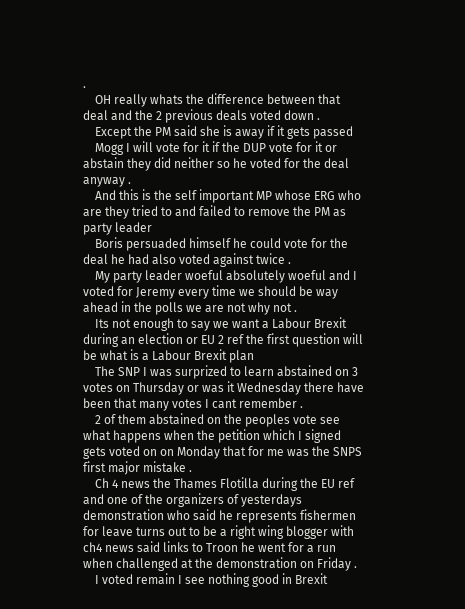.
    OH really whats the difference between that deal and the 2 previous deals voted down .
    Except the PM said she is away if it gets passed
    Mogg I will vote for it if the DUP vote for it or abstain they did neither so he voted for the deal anyway .
    And this is the self important MP whose ERG who are they tried to and failed to remove the PM as party leader
    Boris persuaded himself he could vote for the deal he had also voted against twice .
    My party leader woeful absolutely woeful and I voted for Jeremy every time we should be way ahead in the polls we are not why not .
    Its not enough to say we want a Labour Brexit during an election or EU 2 ref the first question will be what is a Labour Brexit plan
    The SNP I was surprized to learn abstained on 3 votes on Thursday or was it Wednesday there have been that many votes I cant remember .
    2 of them abstained on the peoples vote see what happens when the petition which I signed gets voted on on Monday that for me was the SNPS first major mistake .
    Ch 4 news the Thames Flotilla during the EU ref and one of the organizers of yesterdays demonstration who said he represents fishermen for leave turns out to be a right wing blogger with ch4 news said links to Troon he went for a run when challenged at the demonstration on Friday .
    I voted remain I see nothing good in Brexit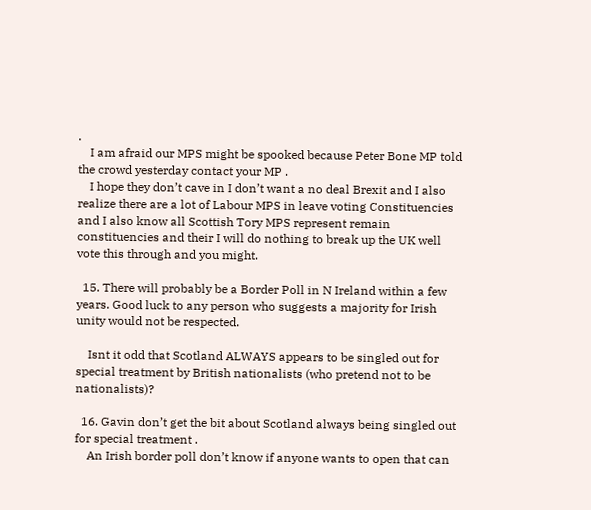.
    I am afraid our MPS might be spooked because Peter Bone MP told the crowd yesterday contact your MP .
    I hope they don’t cave in I don’t want a no deal Brexit and I also realize there are a lot of Labour MPS in leave voting Constituencies and I also know all Scottish Tory MPS represent remain constituencies and their I will do nothing to break up the UK well vote this through and you might.

  15. There will probably be a Border Poll in N Ireland within a few years. Good luck to any person who suggests a majority for Irish unity would not be respected.

    Isnt it odd that Scotland ALWAYS appears to be singled out for special treatment by British nationalists (who pretend not to be nationalists)?

  16. Gavin don’t get the bit about Scotland always being singled out for special treatment .
    An Irish border poll don’t know if anyone wants to open that can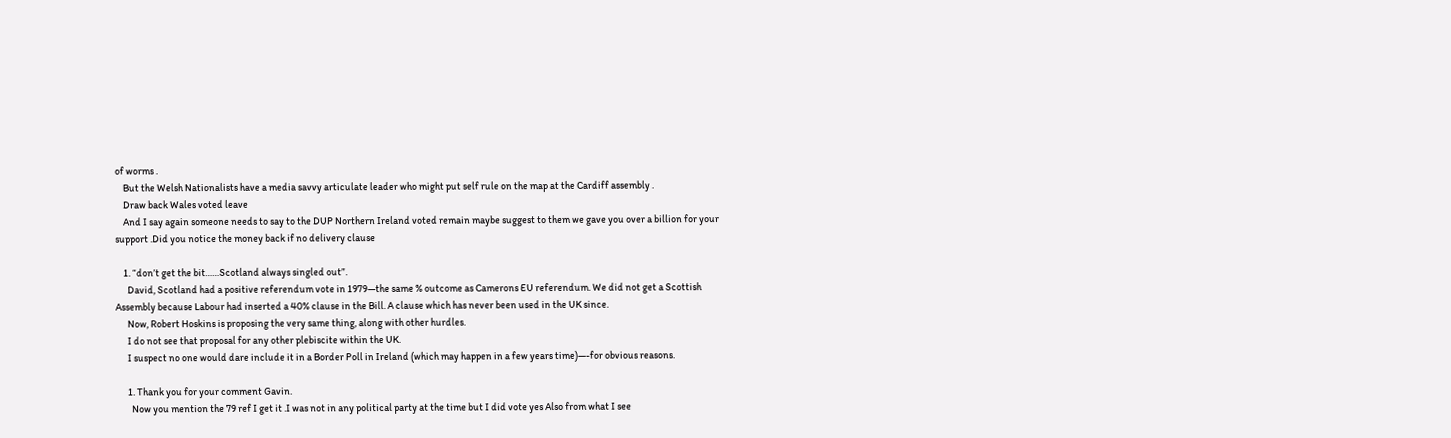of worms .
    But the Welsh Nationalists have a media savvy articulate leader who might put self rule on the map at the Cardiff assembly .
    Draw back Wales voted leave
    And I say again someone needs to say to the DUP Northern Ireland voted remain maybe suggest to them we gave you over a billion for your support .Did you notice the money back if no delivery clause

    1. “don’t get the bit……Scotland always singled out”.
      David, Scotland had a positive referendum vote in 1979—the same % outcome as Camerons EU referendum. We did not get a Scottish Assembly because Labour had inserted a 40% clause in the Bill. A clause which has never been used in the UK since.
      Now, Robert Hoskins is proposing the very same thing, along with other hurdles.
      I do not see that proposal for any other plebiscite within the UK.
      I suspect no one would dare include it in a Border Poll in Ireland (which may happen in a few years time)—-for obvious reasons.

      1. Thank you for your comment Gavin.
        Now you mention the 79 ref I get it .I was not in any political party at the time but I did vote yes Also from what I see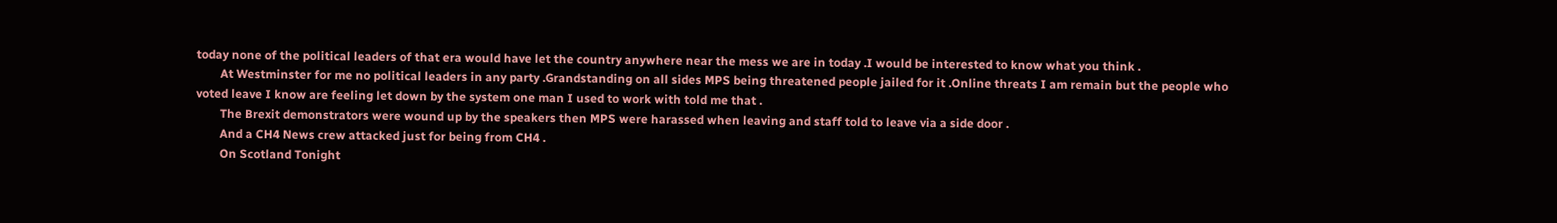today none of the political leaders of that era would have let the country anywhere near the mess we are in today .I would be interested to know what you think .
        At Westminster for me no political leaders in any party .Grandstanding on all sides MPS being threatened people jailed for it .Online threats I am remain but the people who voted leave I know are feeling let down by the system one man I used to work with told me that .
        The Brexit demonstrators were wound up by the speakers then MPS were harassed when leaving and staff told to leave via a side door .
        And a CH4 News crew attacked just for being from CH4 .
        On Scotland Tonight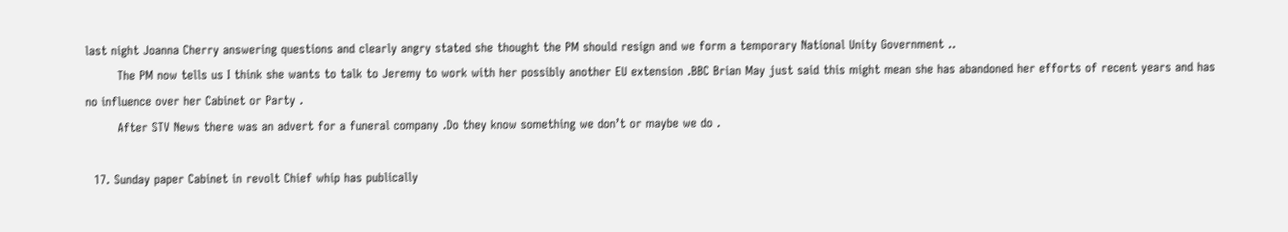last night Joanna Cherry answering questions and clearly angry stated she thought the PM should resign and we form a temporary National Unity Government ..
        The PM now tells us I think she wants to talk to Jeremy to work with her possibly another EU extension .BBC Brian May just said this might mean she has abandoned her efforts of recent years and has no influence over her Cabinet or Party .
        After STV News there was an advert for a funeral company .Do they know something we don’t or maybe we do .

  17. Sunday paper Cabinet in revolt Chief whip has publically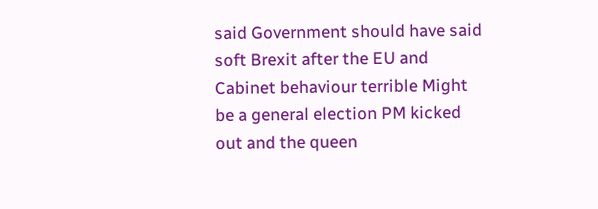said Government should have said soft Brexit after the EU and Cabinet behaviour terrible Might be a general election PM kicked out and the queen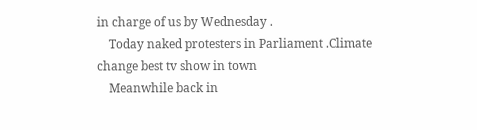in charge of us by Wednesday .
    Today naked protesters in Parliament .Climate change best tv show in town
    Meanwhile back in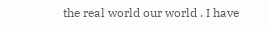the real world our world . I have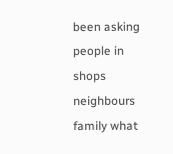been asking people in shops neighbours family what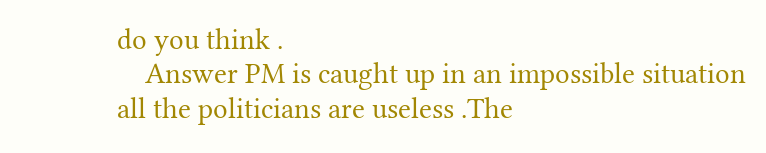do you think .
    Answer PM is caught up in an impossible situation all the politicians are useless .The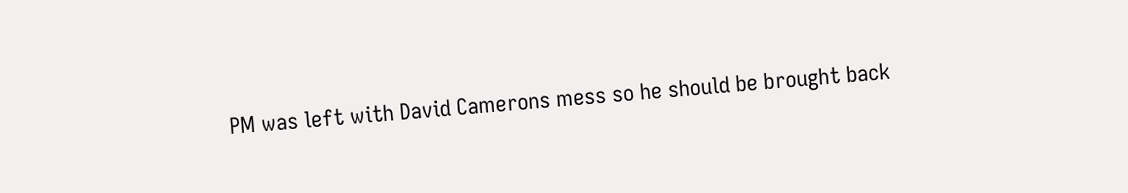PM was left with David Camerons mess so he should be brought back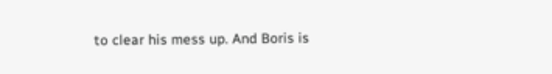to clear his mess up. And Boris is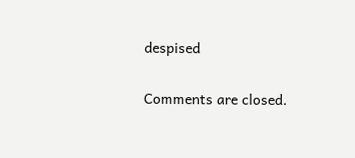despised

Comments are closed.